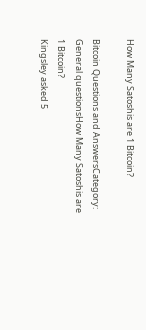How Many Satoshis are 1 Bitcoin?

Bitcoin Questions and AnswersCategory: General questionsHow Many Satoshis are 1 Bitcoin?
Kingsley asked 5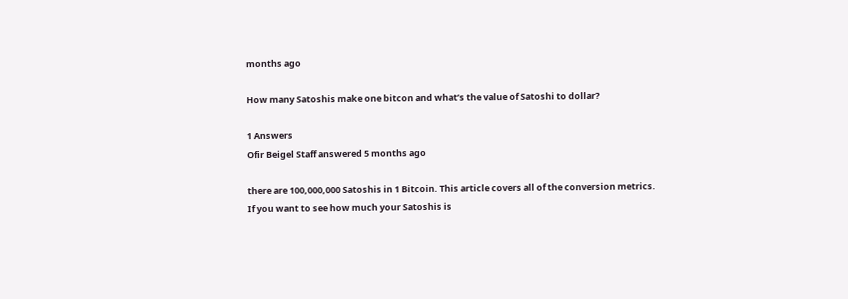months ago

How many Satoshis make one bitcon and what’s the value of Satoshi to dollar?

1 Answers
Ofir Beigel Staff answered 5 months ago

there are 100,000,000 Satoshis in 1 Bitcoin. This article covers all of the conversion metrics.
If you want to see how much your Satoshis is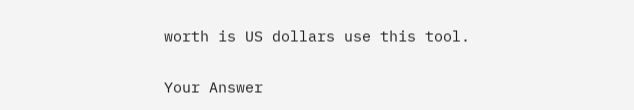worth is US dollars use this tool.

Your Answer